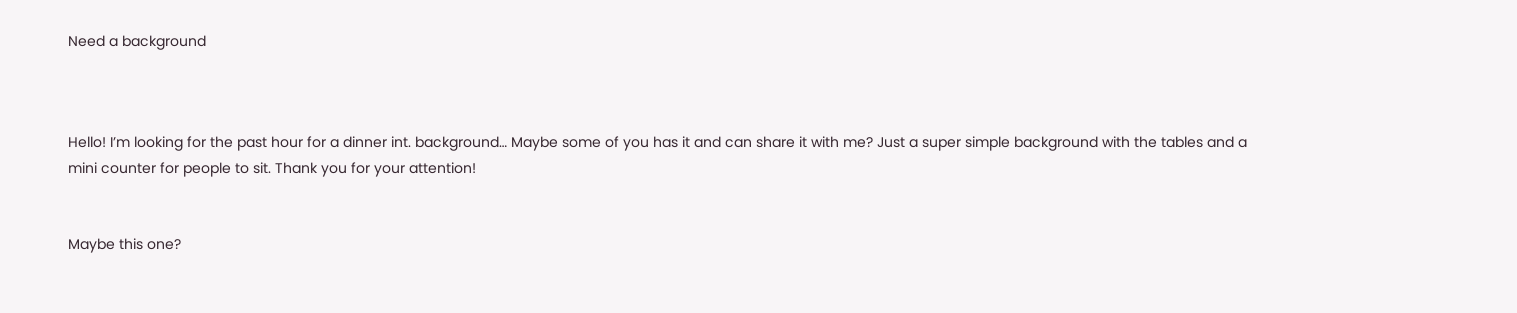Need a background



Hello! I’m looking for the past hour for a dinner int. background… Maybe some of you has it and can share it with me? Just a super simple background with the tables and a mini counter for people to sit. Thank you for your attention!


Maybe this one?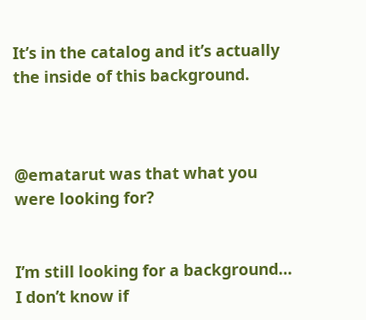It’s in the catalog and it’s actually the inside of this background.



@ematarut was that what you were looking for?


I’m still looking for a background… I don’t know if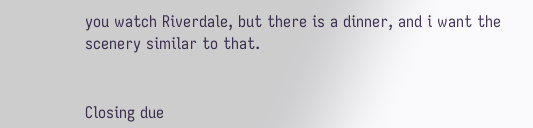you watch Riverdale, but there is a dinner, and i want the scenery similar to that.


Closing due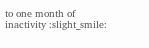to one month of inactivity :slight_smile: